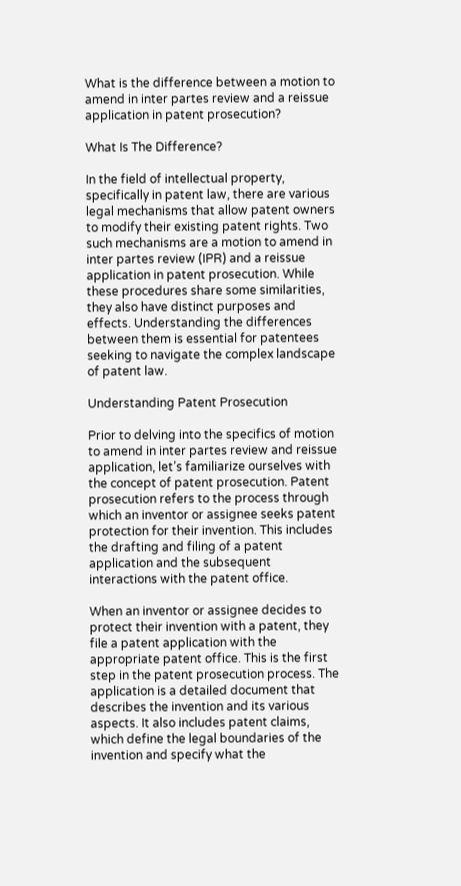What is the difference between a motion to amend in inter partes review and a reissue application in patent prosecution?

What Is The Difference?

In the field of intellectual property, specifically in patent law, there are various legal mechanisms that allow patent owners to modify their existing patent rights. Two such mechanisms are a motion to amend in inter partes review (IPR) and a reissue application in patent prosecution. While these procedures share some similarities, they also have distinct purposes and effects. Understanding the differences between them is essential for patentees seeking to navigate the complex landscape of patent law.

Understanding Patent Prosecution

Prior to delving into the specifics of motion to amend in inter partes review and reissue application, let’s familiarize ourselves with the concept of patent prosecution. Patent prosecution refers to the process through which an inventor or assignee seeks patent protection for their invention. This includes the drafting and filing of a patent application and the subsequent interactions with the patent office.

When an inventor or assignee decides to protect their invention with a patent, they file a patent application with the appropriate patent office. This is the first step in the patent prosecution process. The application is a detailed document that describes the invention and its various aspects. It also includes patent claims, which define the legal boundaries of the invention and specify what the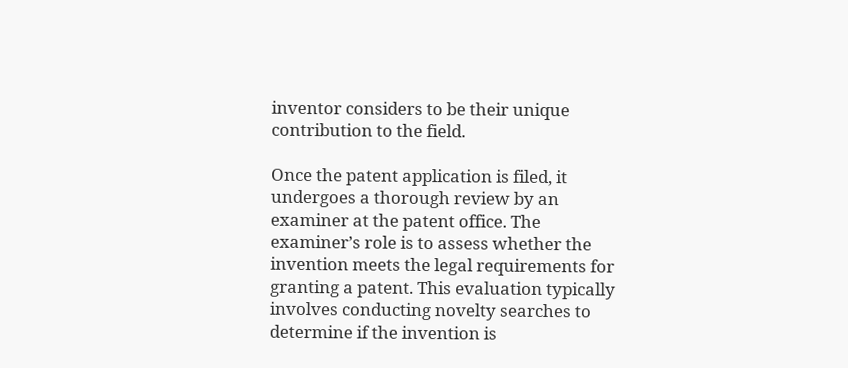inventor considers to be their unique contribution to the field.

Once the patent application is filed, it undergoes a thorough review by an examiner at the patent office. The examiner’s role is to assess whether the invention meets the legal requirements for granting a patent. This evaluation typically involves conducting novelty searches to determine if the invention is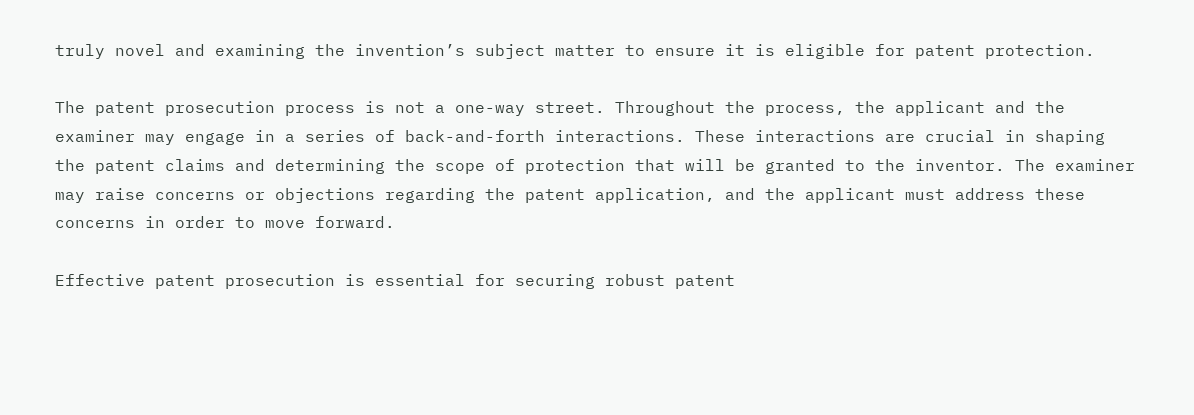truly novel and examining the invention’s subject matter to ensure it is eligible for patent protection.

The patent prosecution process is not a one-way street. Throughout the process, the applicant and the examiner may engage in a series of back-and-forth interactions. These interactions are crucial in shaping the patent claims and determining the scope of protection that will be granted to the inventor. The examiner may raise concerns or objections regarding the patent application, and the applicant must address these concerns in order to move forward.

Effective patent prosecution is essential for securing robust patent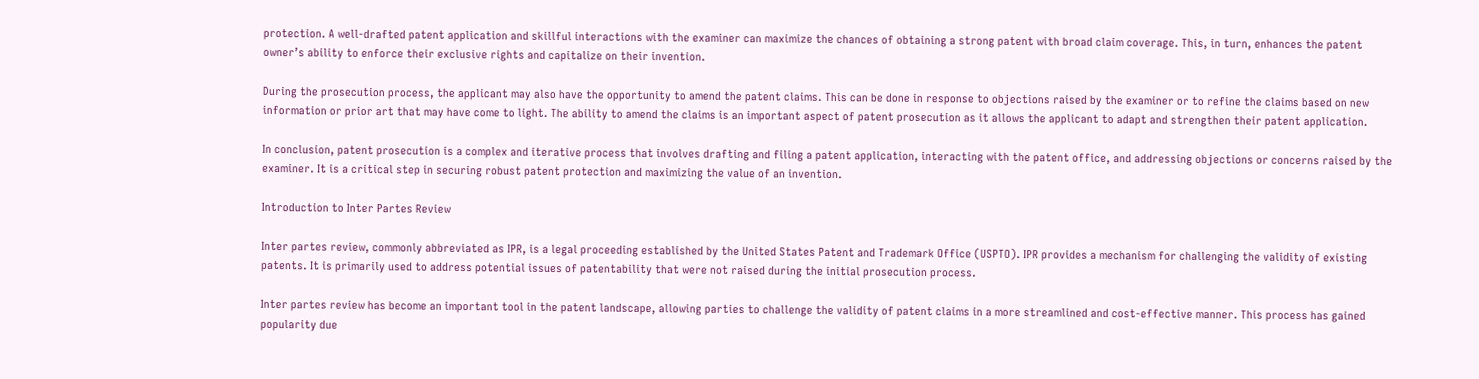protection. A well-drafted patent application and skillful interactions with the examiner can maximize the chances of obtaining a strong patent with broad claim coverage. This, in turn, enhances the patent owner’s ability to enforce their exclusive rights and capitalize on their invention.

During the prosecution process, the applicant may also have the opportunity to amend the patent claims. This can be done in response to objections raised by the examiner or to refine the claims based on new information or prior art that may have come to light. The ability to amend the claims is an important aspect of patent prosecution as it allows the applicant to adapt and strengthen their patent application.

In conclusion, patent prosecution is a complex and iterative process that involves drafting and filing a patent application, interacting with the patent office, and addressing objections or concerns raised by the examiner. It is a critical step in securing robust patent protection and maximizing the value of an invention.

Introduction to Inter Partes Review

Inter partes review, commonly abbreviated as IPR, is a legal proceeding established by the United States Patent and Trademark Office (USPTO). IPR provides a mechanism for challenging the validity of existing patents. It is primarily used to address potential issues of patentability that were not raised during the initial prosecution process.

Inter partes review has become an important tool in the patent landscape, allowing parties to challenge the validity of patent claims in a more streamlined and cost-effective manner. This process has gained popularity due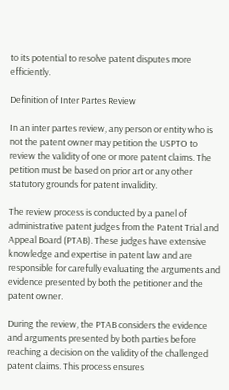to its potential to resolve patent disputes more efficiently.

Definition of Inter Partes Review

In an inter partes review, any person or entity who is not the patent owner may petition the USPTO to review the validity of one or more patent claims. The petition must be based on prior art or any other statutory grounds for patent invalidity.

The review process is conducted by a panel of administrative patent judges from the Patent Trial and Appeal Board (PTAB). These judges have extensive knowledge and expertise in patent law and are responsible for carefully evaluating the arguments and evidence presented by both the petitioner and the patent owner.

During the review, the PTAB considers the evidence and arguments presented by both parties before reaching a decision on the validity of the challenged patent claims. This process ensures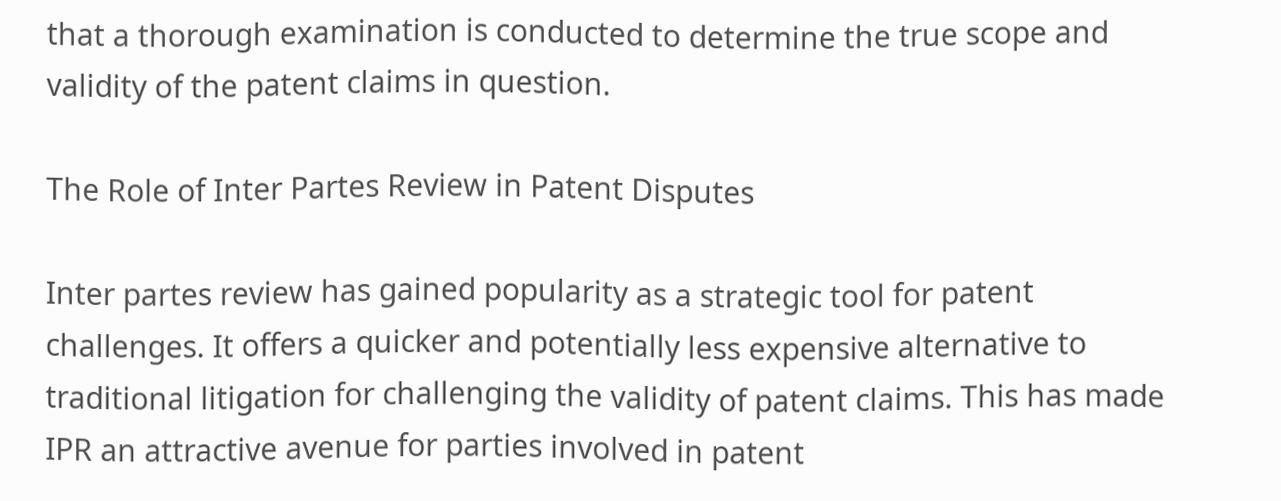that a thorough examination is conducted to determine the true scope and validity of the patent claims in question.

The Role of Inter Partes Review in Patent Disputes

Inter partes review has gained popularity as a strategic tool for patent challenges. It offers a quicker and potentially less expensive alternative to traditional litigation for challenging the validity of patent claims. This has made IPR an attractive avenue for parties involved in patent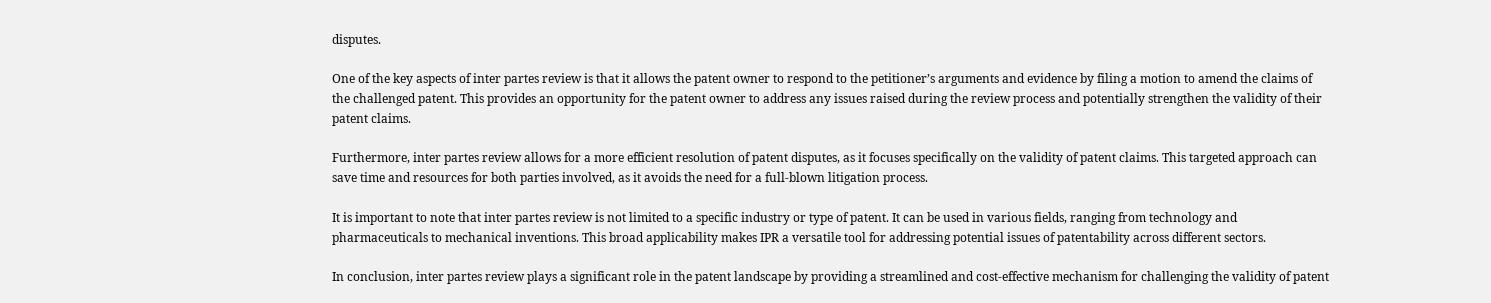disputes.

One of the key aspects of inter partes review is that it allows the patent owner to respond to the petitioner’s arguments and evidence by filing a motion to amend the claims of the challenged patent. This provides an opportunity for the patent owner to address any issues raised during the review process and potentially strengthen the validity of their patent claims.

Furthermore, inter partes review allows for a more efficient resolution of patent disputes, as it focuses specifically on the validity of patent claims. This targeted approach can save time and resources for both parties involved, as it avoids the need for a full-blown litigation process.

It is important to note that inter partes review is not limited to a specific industry or type of patent. It can be used in various fields, ranging from technology and pharmaceuticals to mechanical inventions. This broad applicability makes IPR a versatile tool for addressing potential issues of patentability across different sectors.

In conclusion, inter partes review plays a significant role in the patent landscape by providing a streamlined and cost-effective mechanism for challenging the validity of patent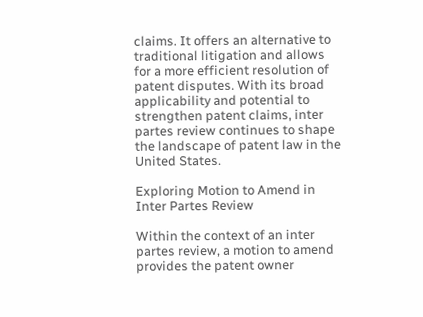claims. It offers an alternative to traditional litigation and allows for a more efficient resolution of patent disputes. With its broad applicability and potential to strengthen patent claims, inter partes review continues to shape the landscape of patent law in the United States.

Exploring Motion to Amend in Inter Partes Review

Within the context of an inter partes review, a motion to amend provides the patent owner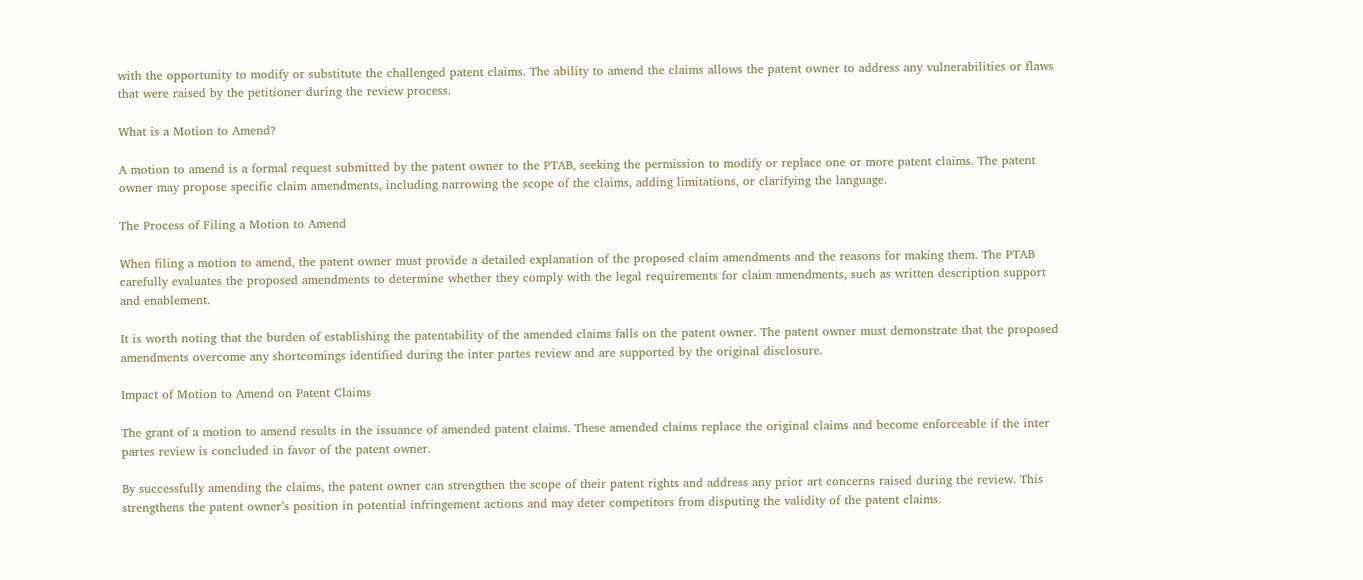with the opportunity to modify or substitute the challenged patent claims. The ability to amend the claims allows the patent owner to address any vulnerabilities or flaws that were raised by the petitioner during the review process.

What is a Motion to Amend?

A motion to amend is a formal request submitted by the patent owner to the PTAB, seeking the permission to modify or replace one or more patent claims. The patent owner may propose specific claim amendments, including narrowing the scope of the claims, adding limitations, or clarifying the language.

The Process of Filing a Motion to Amend

When filing a motion to amend, the patent owner must provide a detailed explanation of the proposed claim amendments and the reasons for making them. The PTAB carefully evaluates the proposed amendments to determine whether they comply with the legal requirements for claim amendments, such as written description support and enablement.

It is worth noting that the burden of establishing the patentability of the amended claims falls on the patent owner. The patent owner must demonstrate that the proposed amendments overcome any shortcomings identified during the inter partes review and are supported by the original disclosure.

Impact of Motion to Amend on Patent Claims

The grant of a motion to amend results in the issuance of amended patent claims. These amended claims replace the original claims and become enforceable if the inter partes review is concluded in favor of the patent owner.

By successfully amending the claims, the patent owner can strengthen the scope of their patent rights and address any prior art concerns raised during the review. This strengthens the patent owner’s position in potential infringement actions and may deter competitors from disputing the validity of the patent claims.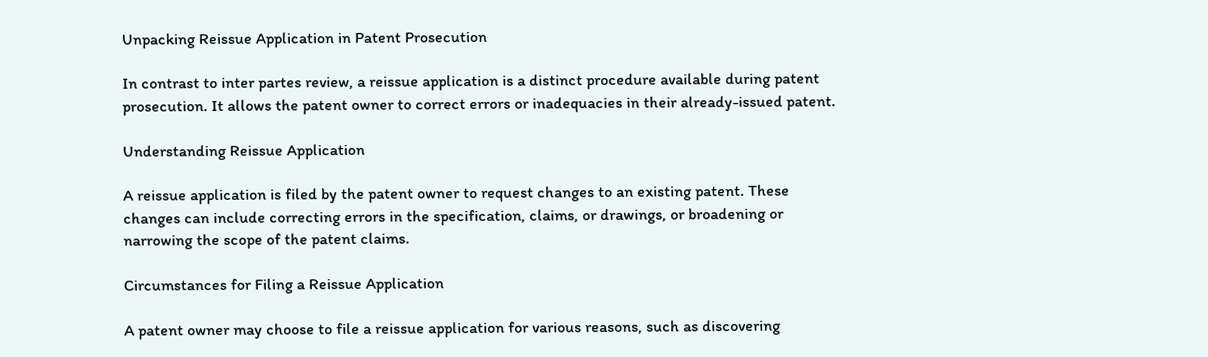Unpacking Reissue Application in Patent Prosecution

In contrast to inter partes review, a reissue application is a distinct procedure available during patent prosecution. It allows the patent owner to correct errors or inadequacies in their already-issued patent.

Understanding Reissue Application

A reissue application is filed by the patent owner to request changes to an existing patent. These changes can include correcting errors in the specification, claims, or drawings, or broadening or narrowing the scope of the patent claims.

Circumstances for Filing a Reissue Application

A patent owner may choose to file a reissue application for various reasons, such as discovering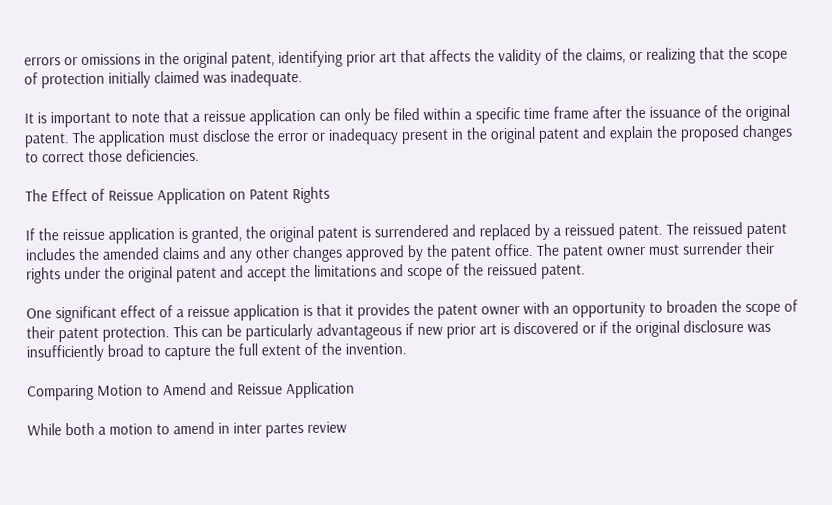errors or omissions in the original patent, identifying prior art that affects the validity of the claims, or realizing that the scope of protection initially claimed was inadequate.

It is important to note that a reissue application can only be filed within a specific time frame after the issuance of the original patent. The application must disclose the error or inadequacy present in the original patent and explain the proposed changes to correct those deficiencies.

The Effect of Reissue Application on Patent Rights

If the reissue application is granted, the original patent is surrendered and replaced by a reissued patent. The reissued patent includes the amended claims and any other changes approved by the patent office. The patent owner must surrender their rights under the original patent and accept the limitations and scope of the reissued patent.

One significant effect of a reissue application is that it provides the patent owner with an opportunity to broaden the scope of their patent protection. This can be particularly advantageous if new prior art is discovered or if the original disclosure was insufficiently broad to capture the full extent of the invention.

Comparing Motion to Amend and Reissue Application

While both a motion to amend in inter partes review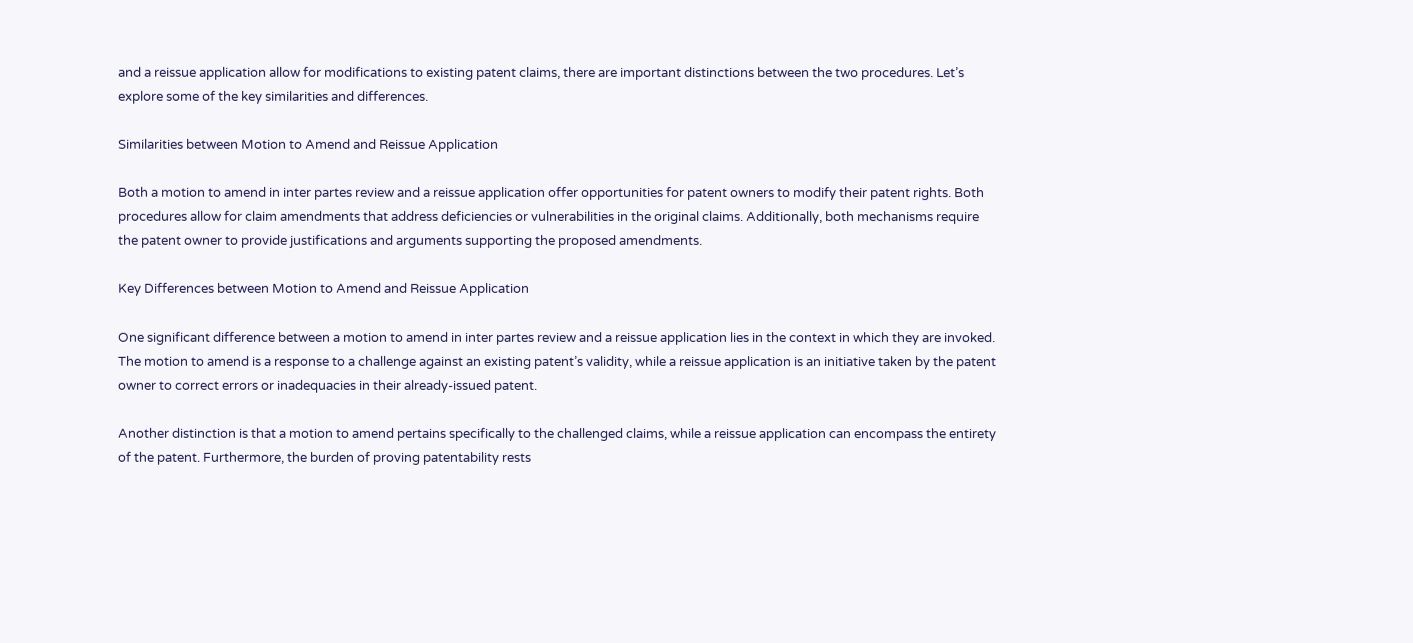and a reissue application allow for modifications to existing patent claims, there are important distinctions between the two procedures. Let’s explore some of the key similarities and differences.

Similarities between Motion to Amend and Reissue Application

Both a motion to amend in inter partes review and a reissue application offer opportunities for patent owners to modify their patent rights. Both procedures allow for claim amendments that address deficiencies or vulnerabilities in the original claims. Additionally, both mechanisms require the patent owner to provide justifications and arguments supporting the proposed amendments.

Key Differences between Motion to Amend and Reissue Application

One significant difference between a motion to amend in inter partes review and a reissue application lies in the context in which they are invoked. The motion to amend is a response to a challenge against an existing patent’s validity, while a reissue application is an initiative taken by the patent owner to correct errors or inadequacies in their already-issued patent.

Another distinction is that a motion to amend pertains specifically to the challenged claims, while a reissue application can encompass the entirety of the patent. Furthermore, the burden of proving patentability rests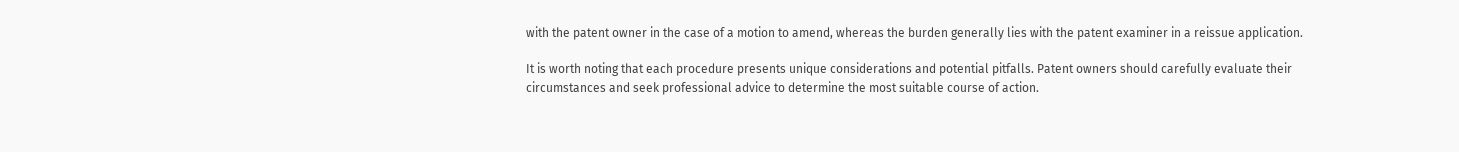with the patent owner in the case of a motion to amend, whereas the burden generally lies with the patent examiner in a reissue application.

It is worth noting that each procedure presents unique considerations and potential pitfalls. Patent owners should carefully evaluate their circumstances and seek professional advice to determine the most suitable course of action.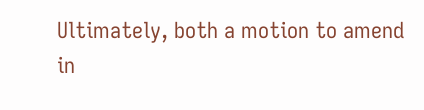Ultimately, both a motion to amend in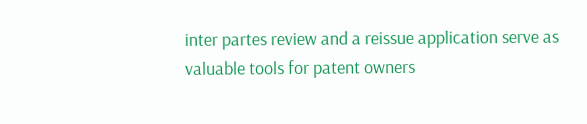inter partes review and a reissue application serve as valuable tools for patent owners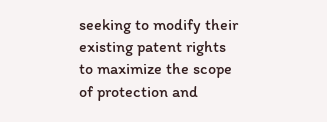seeking to modify their existing patent rights to maximize the scope of protection and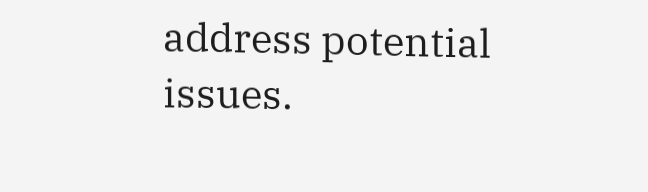address potential issues.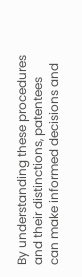By understanding these procedures and their distinctions, patentees can make informed decisions and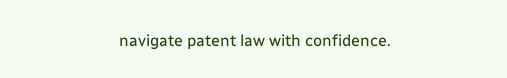navigate patent law with confidence.